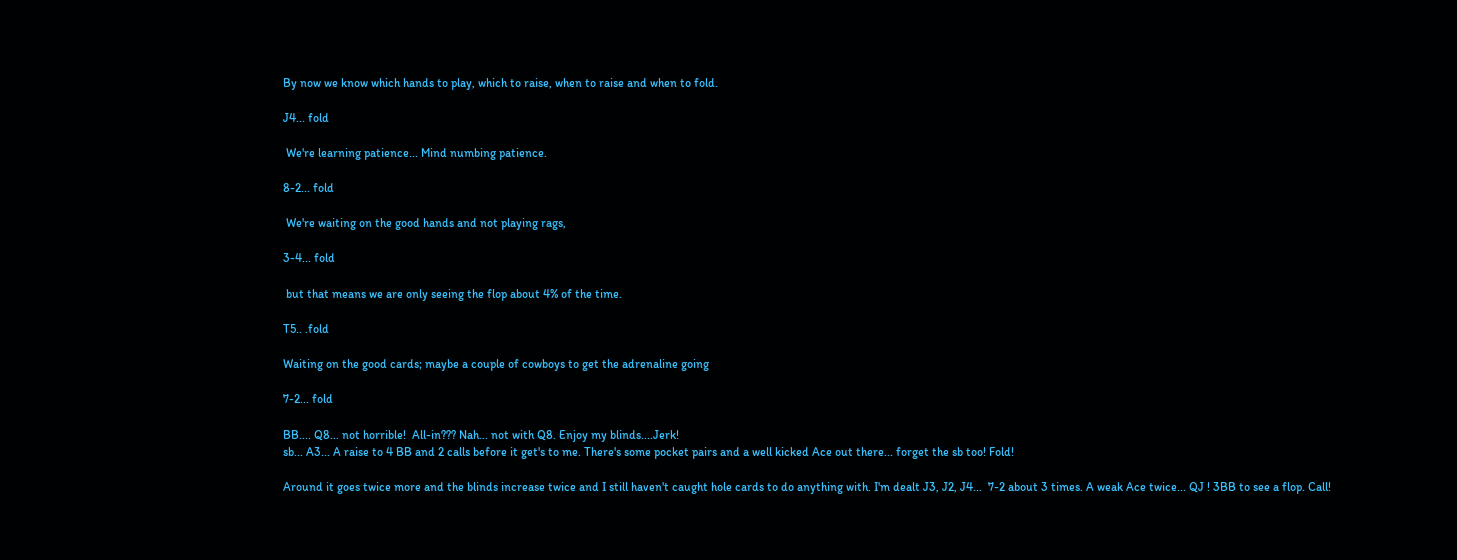By now we know which hands to play, which to raise, when to raise and when to fold.

J4... fold

 We're learning patience... Mind numbing patience.

8-2... fold

 We're waiting on the good hands and not playing rags,

3-4... fold

 but that means we are only seeing the flop about 4% of the time.

T5.. .fold

Waiting on the good cards; maybe a couple of cowboys to get the adrenaline going

7-2... fold

BB.... Q8... not horrible!  All-in??? Nah... not with Q8. Enjoy my blinds....Jerk!
sb... A3... A raise to 4 BB and 2 calls before it get's to me. There's some pocket pairs and a well kicked Ace out there... forget the sb too! Fold!

Around it goes twice more and the blinds increase twice and I still haven't caught hole cards to do anything with. I'm dealt J3, J2, J4...  7-2 about 3 times. A weak Ace twice... QJ ! 3BB to see a flop. Call!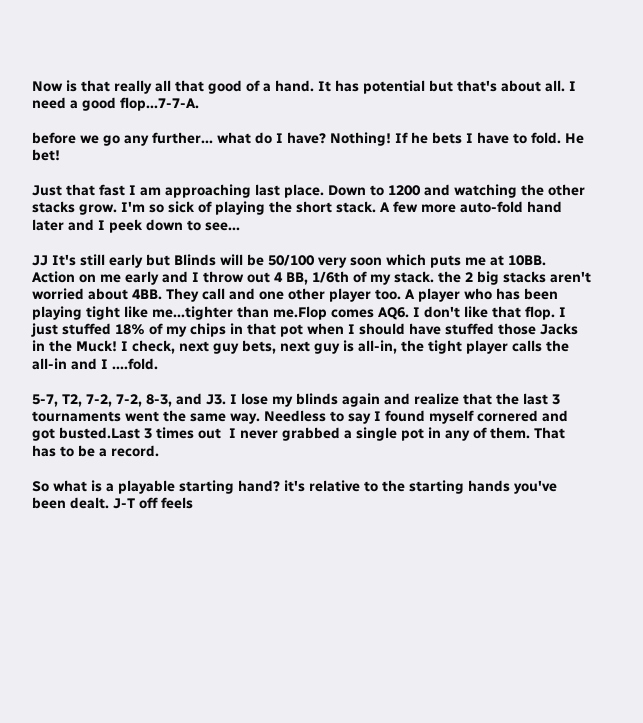Now is that really all that good of a hand. It has potential but that's about all. I need a good flop...7-7-A.

before we go any further... what do I have? Nothing! If he bets I have to fold. He bet!

Just that fast I am approaching last place. Down to 1200 and watching the other stacks grow. I'm so sick of playing the short stack. A few more auto-fold hand later and I peek down to see...

JJ It's still early but Blinds will be 50/100 very soon which puts me at 10BB. Action on me early and I throw out 4 BB, 1/6th of my stack. the 2 big stacks aren't worried about 4BB. They call and one other player too. A player who has been playing tight like me...tighter than me.Flop comes AQ6. I don't like that flop. I just stuffed 18% of my chips in that pot when I should have stuffed those Jacks in the Muck! I check, next guy bets, next guy is all-in, the tight player calls the all-in and I ....fold.

5-7, T2, 7-2, 7-2, 8-3, and J3. I lose my blinds again and realize that the last 3 tournaments went the same way. Needless to say I found myself cornered and got busted.Last 3 times out  I never grabbed a single pot in any of them. That has to be a record.

So what is a playable starting hand? it's relative to the starting hands you've been dealt. J-T off feels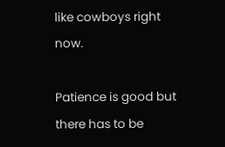like cowboys right now.

Patience is good but there has to be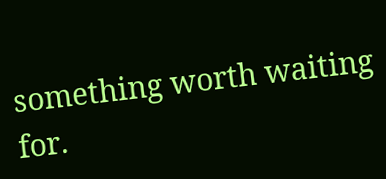something worth waiting for.